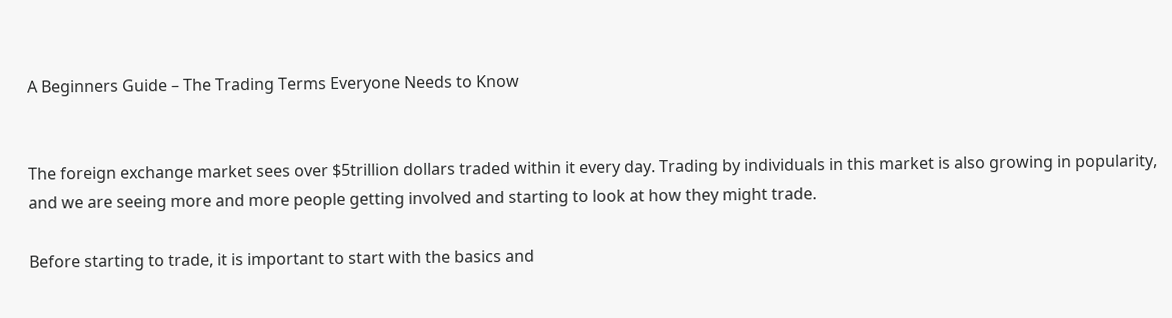A Beginners Guide – The Trading Terms Everyone Needs to Know


The foreign exchange market sees over $5trillion dollars traded within it every day. Trading by individuals in this market is also growing in popularity, and we are seeing more and more people getting involved and starting to look at how they might trade.

Before starting to trade, it is important to start with the basics and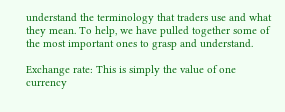understand the terminology that traders use and what they mean. To help, we have pulled together some of the most important ones to grasp and understand.

Exchange rate: This is simply the value of one currency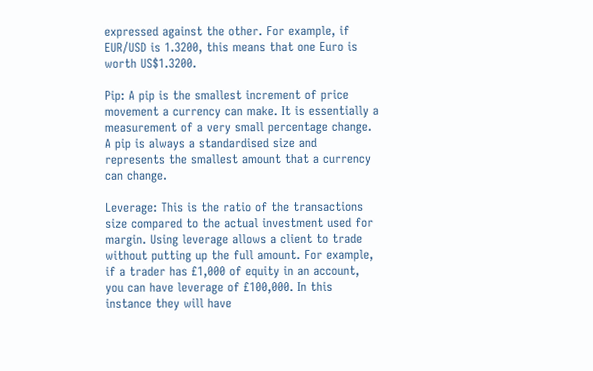expressed against the other. For example, if EUR/USD is 1.3200, this means that one Euro is worth US$1.3200.

Pip: A pip is the smallest increment of price movement a currency can make. It is essentially a measurement of a very small percentage change. A pip is always a standardised size and represents the smallest amount that a currency can change.

Leverage: This is the ratio of the transactions size compared to the actual investment used for margin. Using leverage allows a client to trade without putting up the full amount. For example, if a trader has £1,000 of equity in an account, you can have leverage of £100,000. In this instance they will have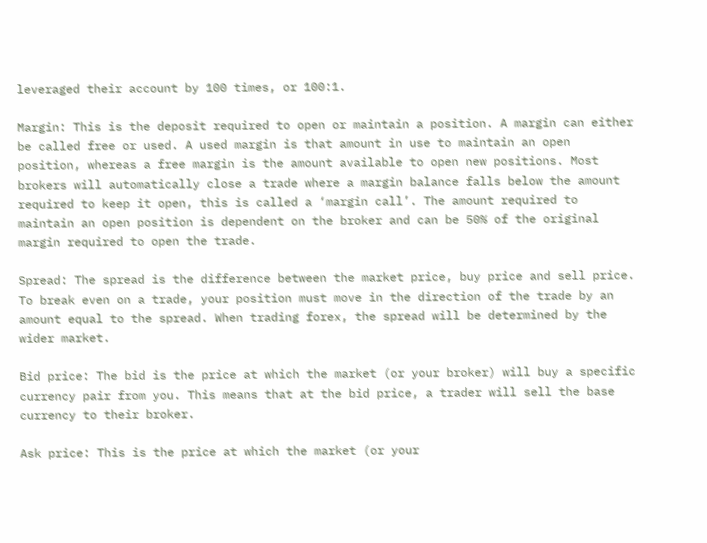leveraged their account by 100 times, or 100:1.

Margin: This is the deposit required to open or maintain a position. A margin can either be called free or used. A used margin is that amount in use to maintain an open position, whereas a free margin is the amount available to open new positions. Most brokers will automatically close a trade where a margin balance falls below the amount required to keep it open, this is called a ‘margin call’. The amount required to maintain an open position is dependent on the broker and can be 50% of the original margin required to open the trade.

Spread: The spread is the difference between the market price, buy price and sell price. To break even on a trade, your position must move in the direction of the trade by an amount equal to the spread. When trading forex, the spread will be determined by the wider market.

Bid price: The bid is the price at which the market (or your broker) will buy a specific currency pair from you. This means that at the bid price, a trader will sell the base currency to their broker.

Ask price: This is the price at which the market (or your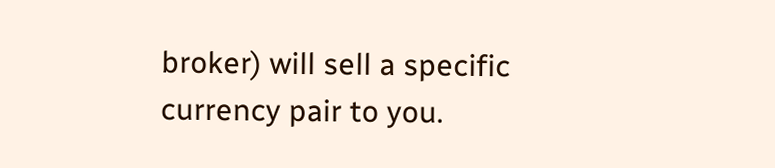broker) will sell a specific currency pair to you.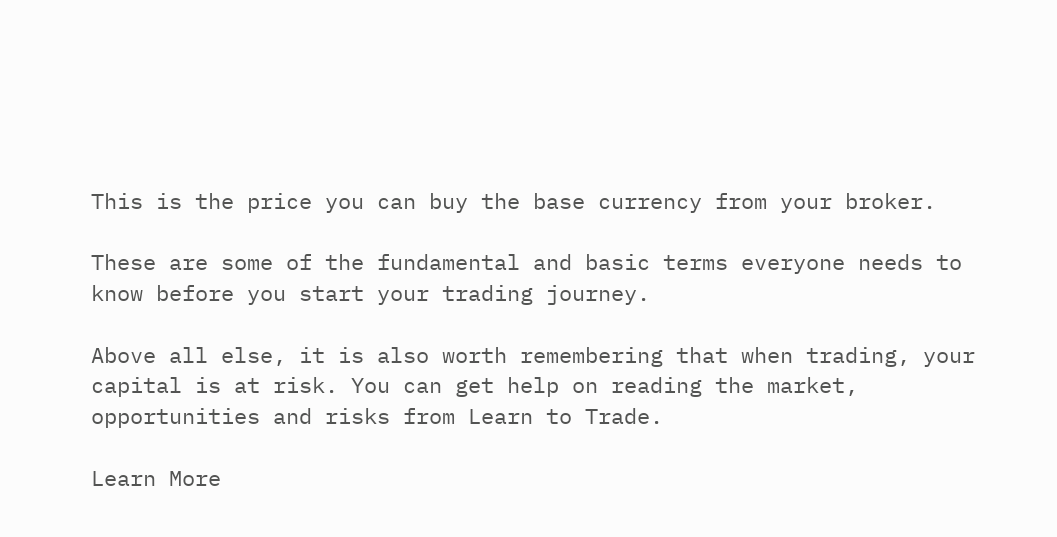This is the price you can buy the base currency from your broker.

These are some of the fundamental and basic terms everyone needs to know before you start your trading journey.

Above all else, it is also worth remembering that when trading, your capital is at risk. You can get help on reading the market, opportunities and risks from Learn to Trade.

Learn More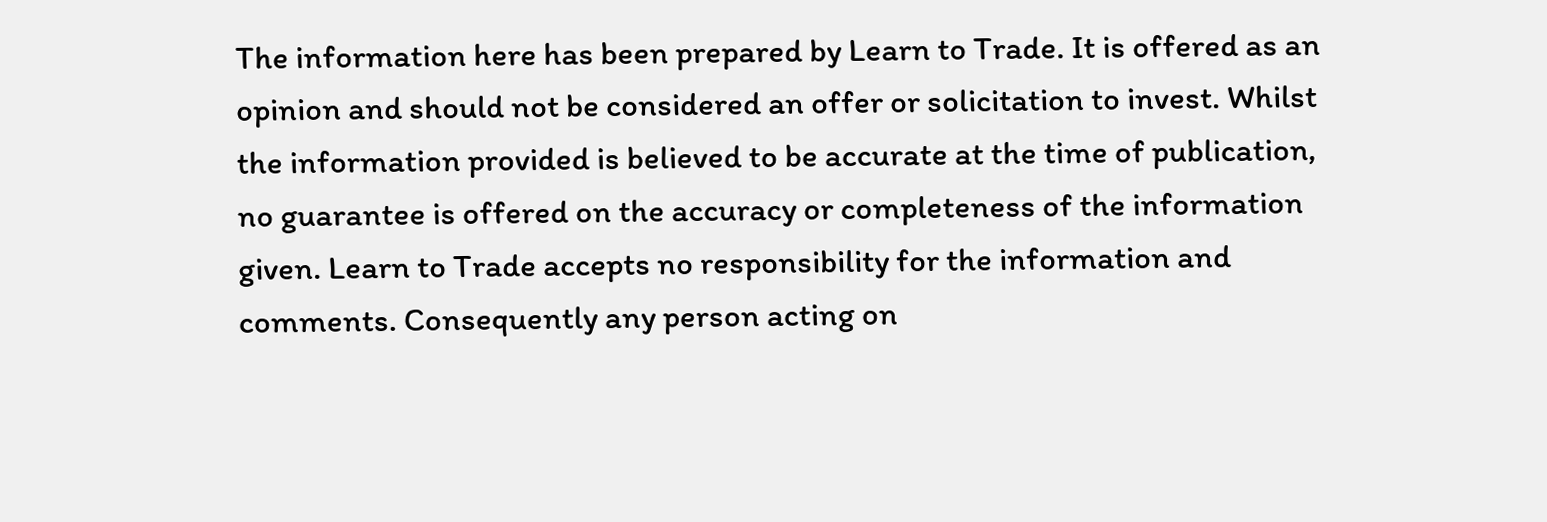The information here has been prepared by Learn to Trade. It is offered as an opinion and should not be considered an offer or solicitation to invest. Whilst the information provided is believed to be accurate at the time of publication, no guarantee is offered on the accuracy or completeness of the information given. Learn to Trade accepts no responsibility for the information and comments. Consequently any person acting on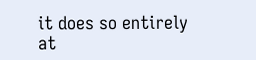it does so entirely at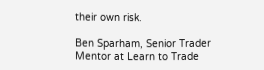their own risk.

Ben Sparham, Senior Trader Mentor at Learn to Trade